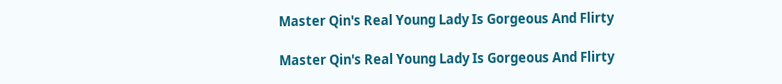Master Qin's Real Young Lady Is Gorgeous And Flirty

Master Qin's Real Young Lady Is Gorgeous And Flirty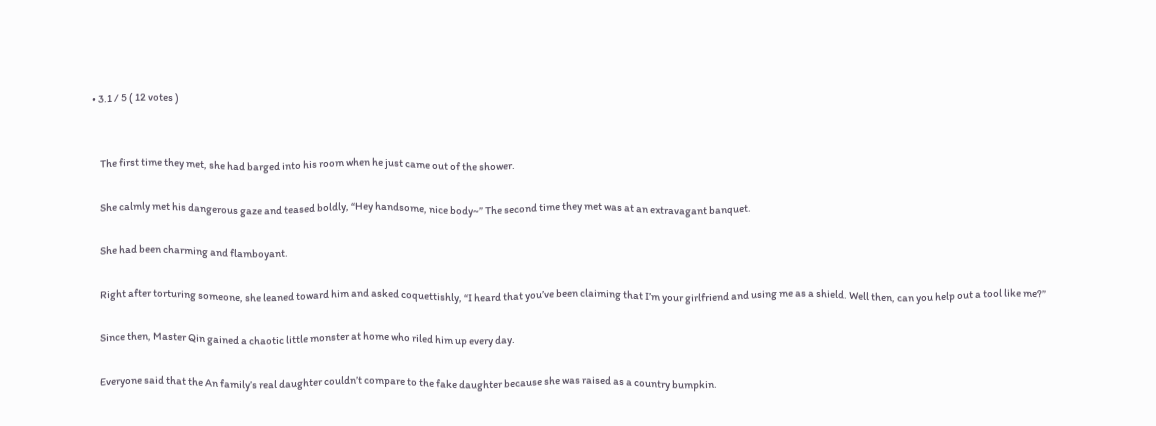• 3.1 / 5 ( 12 votes )


    The first time they met, she had barged into his room when he just came out of the shower.

    She calmly met his dangerous gaze and teased boldly, “Hey handsome, nice body~” The second time they met was at an extravagant banquet.

    She had been charming and flamboyant.

    Right after torturing someone, she leaned toward him and asked coquettishly, “I heard that you’ve been claiming that I’m your girlfriend and using me as a shield. Well then, can you help out a tool like me?”

    Since then, Master Qin gained a chaotic little monster at home who riled him up every day.

    Everyone said that the An family’s real daughter couldn’t compare to the fake daughter because she was raised as a country bumpkin.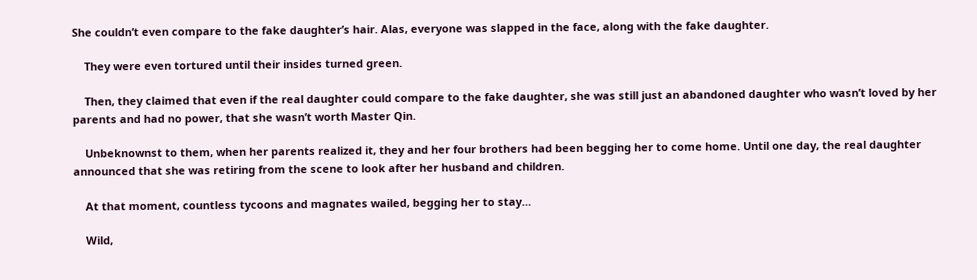She couldn’t even compare to the fake daughter’s hair. Alas, everyone was slapped in the face, along with the fake daughter.

    They were even tortured until their insides turned green.

    Then, they claimed that even if the real daughter could compare to the fake daughter, she was still just an abandoned daughter who wasn’t loved by her parents and had no power, that she wasn’t worth Master Qin.

    Unbeknownst to them, when her parents realized it, they and her four brothers had been begging her to come home. Until one day, the real daughter announced that she was retiring from the scene to look after her husband and children.

    At that moment, countless tycoons and magnates wailed, begging her to stay…

    Wild,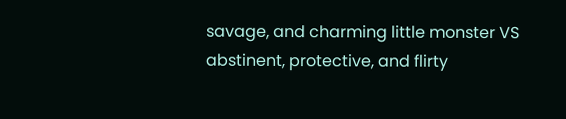savage, and charming little monster VS abstinent, protective, and flirty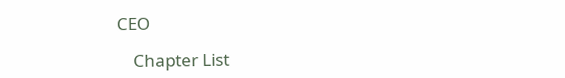CEO

    Chapter List